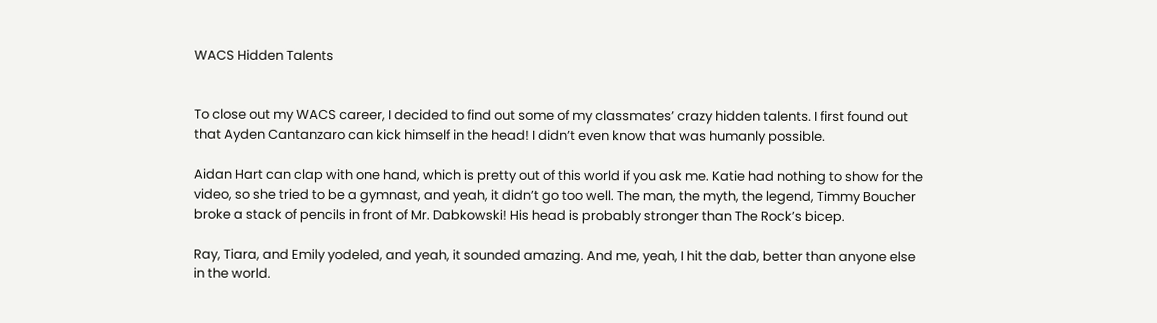WACS Hidden Talents


To close out my WACS career, I decided to find out some of my classmates’ crazy hidden talents. I first found out that Ayden Cantanzaro can kick himself in the head! I didn’t even know that was humanly possible.

Aidan Hart can clap with one hand, which is pretty out of this world if you ask me. Katie had nothing to show for the video, so she tried to be a gymnast, and yeah, it didn’t go too well. The man, the myth, the legend, Timmy Boucher broke a stack of pencils in front of Mr. Dabkowski! His head is probably stronger than The Rock’s bicep.

Ray, Tiara, and Emily yodeled, and yeah, it sounded amazing. And me, yeah, I hit the dab, better than anyone else in the world.